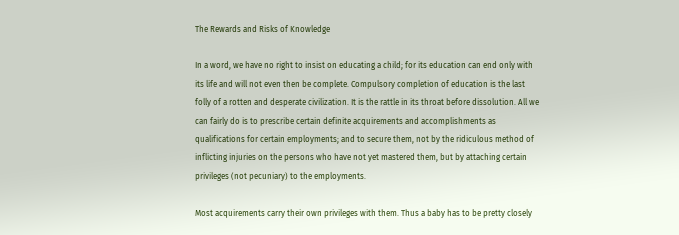The Rewards and Risks of Knowledge

In a word, we have no right to insist on educating a child; for its education can end only with its life and will not even then be complete. Compulsory completion of education is the last folly of a rotten and desperate civilization. It is the rattle in its throat before dissolution. All we can fairly do is to prescribe certain definite acquirements and accomplishments as qualifications for certain employments; and to secure them, not by the ridiculous method of inflicting injuries on the persons who have not yet mastered them, but by attaching certain privileges (not pecuniary) to the employments.

Most acquirements carry their own privileges with them. Thus a baby has to be pretty closely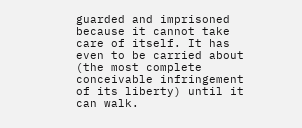guarded and imprisoned because it cannot take care of itself. It has even to be carried about (the most complete conceivable infringement of its liberty) until it can walk.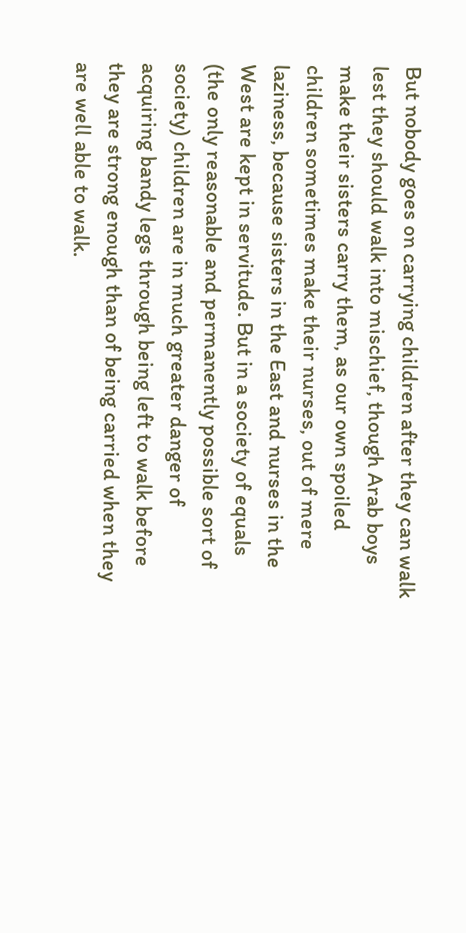But nobody goes on carrying children after they can walk lest they should walk into mischief, though Arab boys make their sisters carry them, as our own spoiled children sometimes make their nurses, out of mere laziness, because sisters in the East and nurses in the West are kept in servitude. But in a society of equals (the only reasonable and permanently possible sort of society) children are in much greater danger of acquiring bandy legs through being left to walk before they are strong enough than of being carried when they are well able to walk.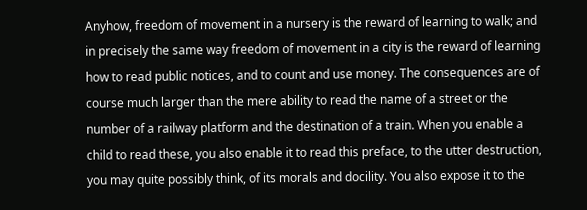Anyhow, freedom of movement in a nursery is the reward of learning to walk; and in precisely the same way freedom of movement in a city is the reward of learning how to read public notices, and to count and use money. The consequences are of course much larger than the mere ability to read the name of a street or the number of a railway platform and the destination of a train. When you enable a child to read these, you also enable it to read this preface, to the utter destruction, you may quite possibly think, of its morals and docility. You also expose it to the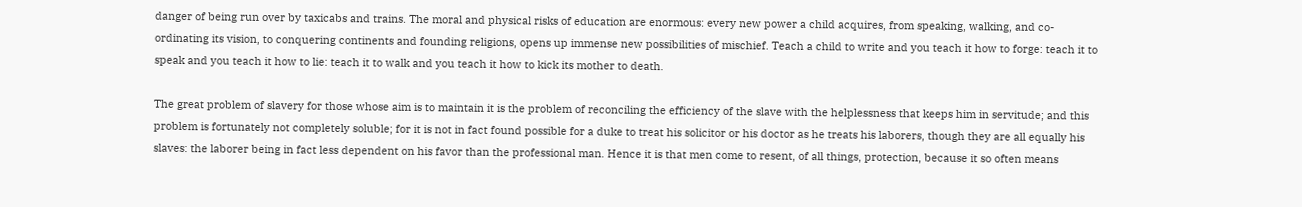danger of being run over by taxicabs and trains. The moral and physical risks of education are enormous: every new power a child acquires, from speaking, walking, and co-ordinating its vision, to conquering continents and founding religions, opens up immense new possibilities of mischief. Teach a child to write and you teach it how to forge: teach it to speak and you teach it how to lie: teach it to walk and you teach it how to kick its mother to death.

The great problem of slavery for those whose aim is to maintain it is the problem of reconciling the efficiency of the slave with the helplessness that keeps him in servitude; and this problem is fortunately not completely soluble; for it is not in fact found possible for a duke to treat his solicitor or his doctor as he treats his laborers, though they are all equally his slaves: the laborer being in fact less dependent on his favor than the professional man. Hence it is that men come to resent, of all things, protection, because it so often means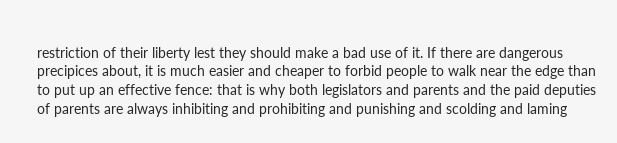restriction of their liberty lest they should make a bad use of it. If there are dangerous precipices about, it is much easier and cheaper to forbid people to walk near the edge than to put up an effective fence: that is why both legislators and parents and the paid deputies of parents are always inhibiting and prohibiting and punishing and scolding and laming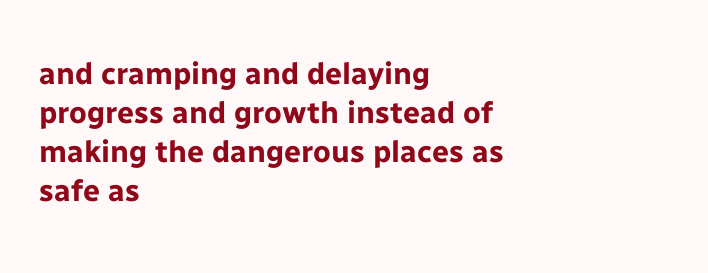and cramping and delaying progress and growth instead of making the dangerous places as safe as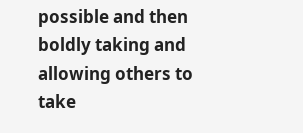possible and then boldly taking and allowing others to take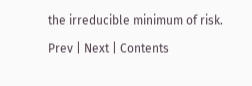the irreducible minimum of risk.

Prev | Next | Contents